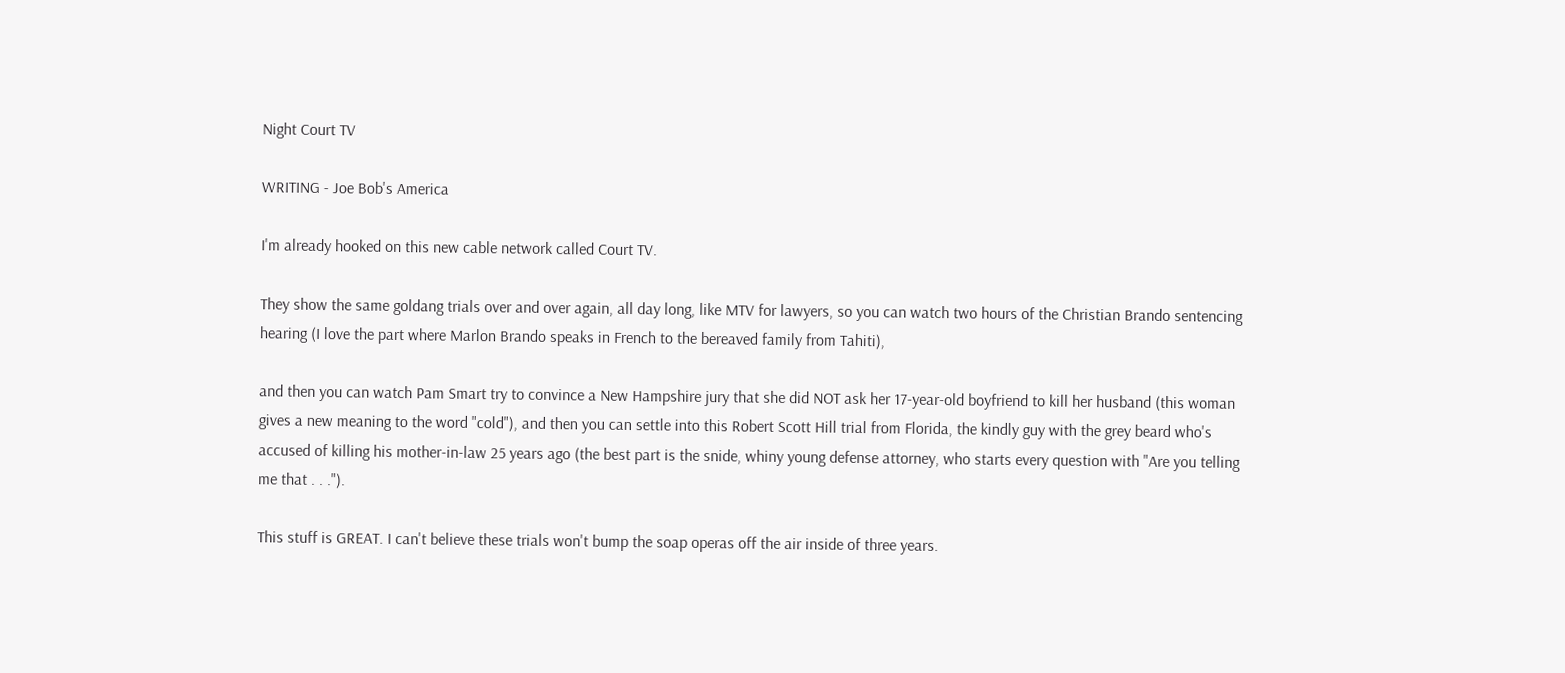Night Court TV

WRITING - Joe Bob's America

I'm already hooked on this new cable network called Court TV.

They show the same goldang trials over and over again, all day long, like MTV for lawyers, so you can watch two hours of the Christian Brando sentencing hearing (I love the part where Marlon Brando speaks in French to the bereaved family from Tahiti),

and then you can watch Pam Smart try to convince a New Hampshire jury that she did NOT ask her 17-year-old boyfriend to kill her husband (this woman gives a new meaning to the word "cold"), and then you can settle into this Robert Scott Hill trial from Florida, the kindly guy with the grey beard who's accused of killing his mother-in-law 25 years ago (the best part is the snide, whiny young defense attorney, who starts every question with "Are you telling me that . . .").

This stuff is GREAT. I can't believe these trials won't bump the soap operas off the air inside of three years.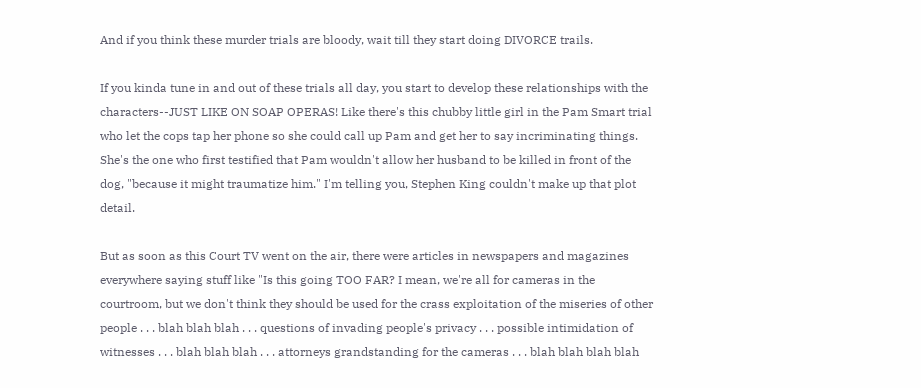And if you think these murder trials are bloody, wait till they start doing DIVORCE trails.

If you kinda tune in and out of these trials all day, you start to develop these relationships with the characters--JUST LIKE ON SOAP OPERAS! Like there's this chubby little girl in the Pam Smart trial who let the cops tap her phone so she could call up Pam and get her to say incriminating things. She's the one who first testified that Pam wouldn't allow her husband to be killed in front of the dog, "because it might traumatize him." I'm telling you, Stephen King couldn't make up that plot detail.

But as soon as this Court TV went on the air, there were articles in newspapers and magazines everywhere saying stuff like "Is this going TOO FAR? I mean, we're all for cameras in the courtroom, but we don't think they should be used for the crass exploitation of the miseries of other people . . . blah blah blah . . . questions of invading people's privacy . . . possible intimidation of witnesses . . . blah blah blah . . . attorneys grandstanding for the cameras . . . blah blah blah blah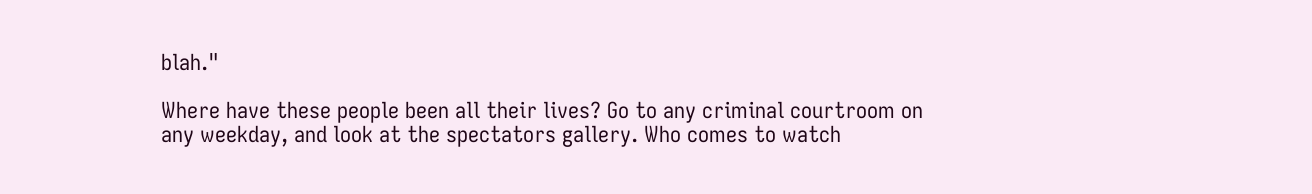blah."

Where have these people been all their lives? Go to any criminal courtroom on any weekday, and look at the spectators gallery. Who comes to watch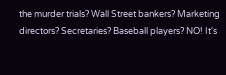the murder trials? Wall Street bankers? Marketing directors? Secretaries? Baseball players? NO! It's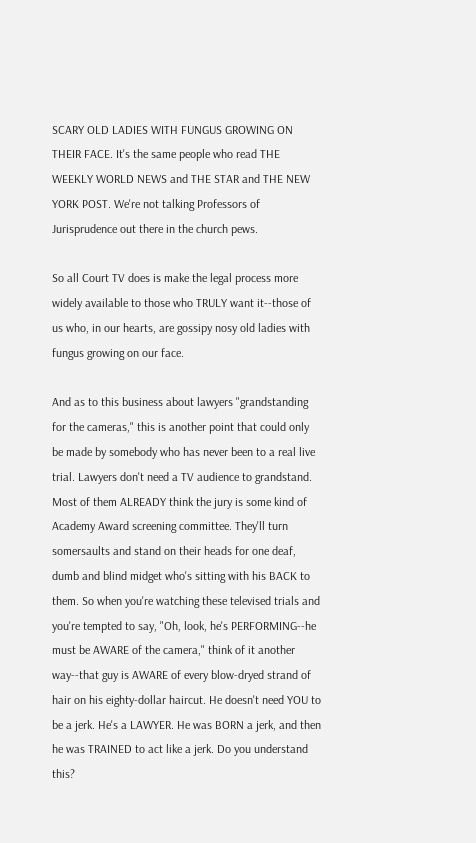SCARY OLD LADIES WITH FUNGUS GROWING ON THEIR FACE. It's the same people who read THE WEEKLY WORLD NEWS and THE STAR and THE NEW YORK POST. We're not talking Professors of Jurisprudence out there in the church pews.

So all Court TV does is make the legal process more widely available to those who TRULY want it--those of us who, in our hearts, are gossipy nosy old ladies with fungus growing on our face.

And as to this business about lawyers "grandstanding for the cameras," this is another point that could only be made by somebody who has never been to a real live trial. Lawyers don't need a TV audience to grandstand. Most of them ALREADY think the jury is some kind of Academy Award screening committee. They'll turn somersaults and stand on their heads for one deaf, dumb and blind midget who's sitting with his BACK to them. So when you're watching these televised trials and you're tempted to say, "Oh, look, he's PERFORMING--he must be AWARE of the camera," think of it another way--that guy is AWARE of every blow-dryed strand of hair on his eighty-dollar haircut. He doesn't need YOU to be a jerk. He's a LAWYER. He was BORN a jerk, and then he was TRAINED to act like a jerk. Do you understand this?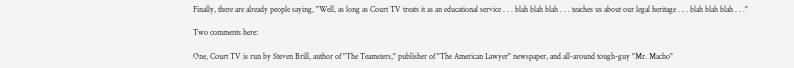Finally, there are already people saying, "Well, as long as Court TV treats it as an educational service . . . blah blah blah . . . teaches us about our legal heritage . . . blah blah blah . . ."

Two comments here:

One, Court TV is run by Steven Brill, author of "The Teamsters," publisher of "The American Lawyer" newspaper, and all-around tough-guy "Mr. Macho"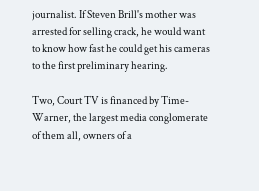journalist. If Steven Brill's mother was arrested for selling crack, he would want to know how fast he could get his cameras to the first preliminary hearing.

Two, Court TV is financed by Time-Warner, the largest media conglomerate of them all, owners of a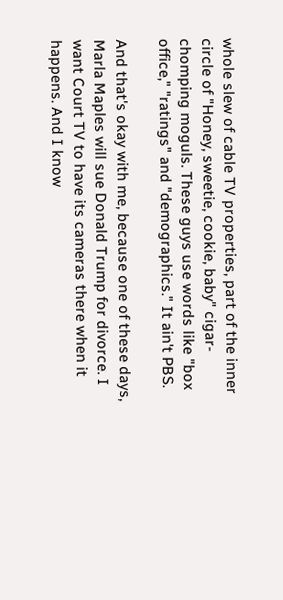whole slew of cable TV properties, part of the inner circle of "Honey, sweetie, cookie, baby" cigar-chomping moguls. These guys use words like "box office," "ratings" and "demographics." It ain't PBS.

And that's okay with me, because one of these days, Marla Maples will sue Donald Trump for divorce. I want Court TV to have its cameras there when it happens. And I know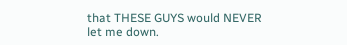that THESE GUYS would NEVER let me down.